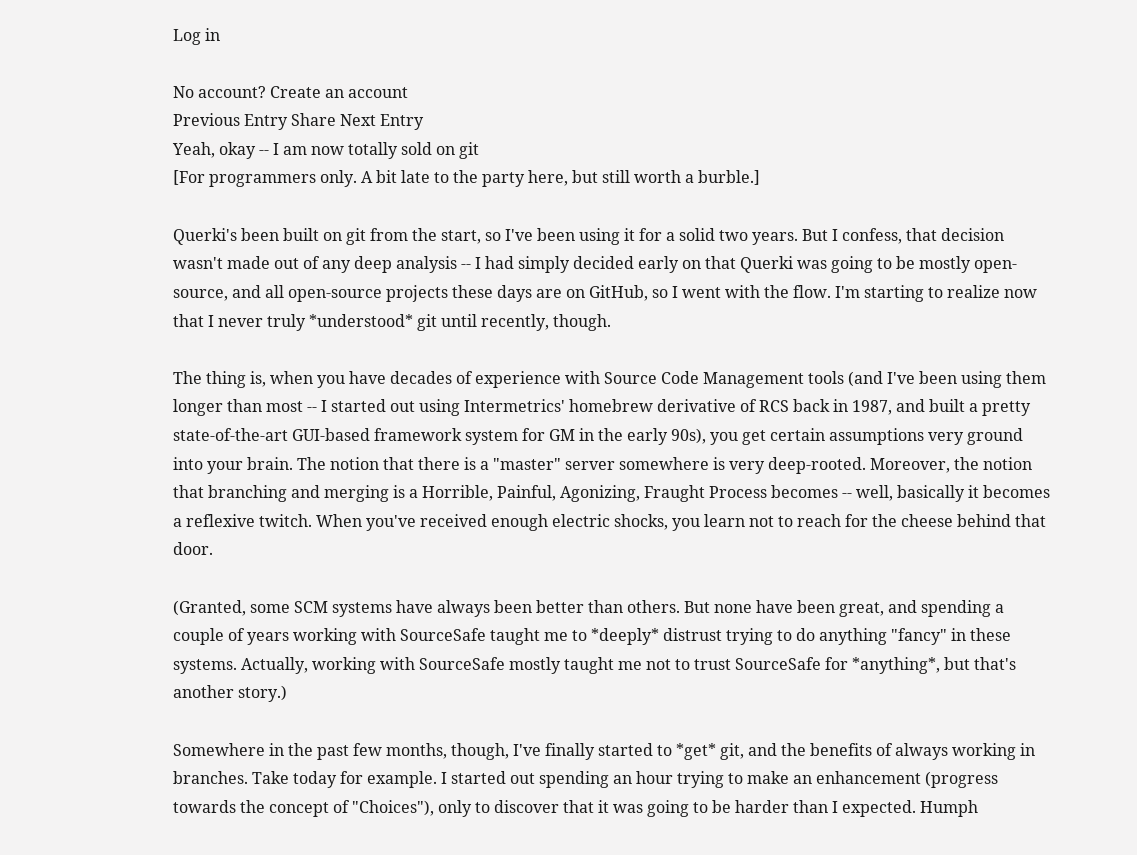Log in

No account? Create an account
Previous Entry Share Next Entry
Yeah, okay -- I am now totally sold on git
[For programmers only. A bit late to the party here, but still worth a burble.]

Querki's been built on git from the start, so I've been using it for a solid two years. But I confess, that decision wasn't made out of any deep analysis -- I had simply decided early on that Querki was going to be mostly open-source, and all open-source projects these days are on GitHub, so I went with the flow. I'm starting to realize now that I never truly *understood* git until recently, though.

The thing is, when you have decades of experience with Source Code Management tools (and I've been using them longer than most -- I started out using Intermetrics' homebrew derivative of RCS back in 1987, and built a pretty state-of-the-art GUI-based framework system for GM in the early 90s), you get certain assumptions very ground into your brain. The notion that there is a "master" server somewhere is very deep-rooted. Moreover, the notion that branching and merging is a Horrible, Painful, Agonizing, Fraught Process becomes -- well, basically it becomes a reflexive twitch. When you've received enough electric shocks, you learn not to reach for the cheese behind that door.

(Granted, some SCM systems have always been better than others. But none have been great, and spending a couple of years working with SourceSafe taught me to *deeply* distrust trying to do anything "fancy" in these systems. Actually, working with SourceSafe mostly taught me not to trust SourceSafe for *anything*, but that's another story.)

Somewhere in the past few months, though, I've finally started to *get* git, and the benefits of always working in branches. Take today for example. I started out spending an hour trying to make an enhancement (progress towards the concept of "Choices"), only to discover that it was going to be harder than I expected. Humph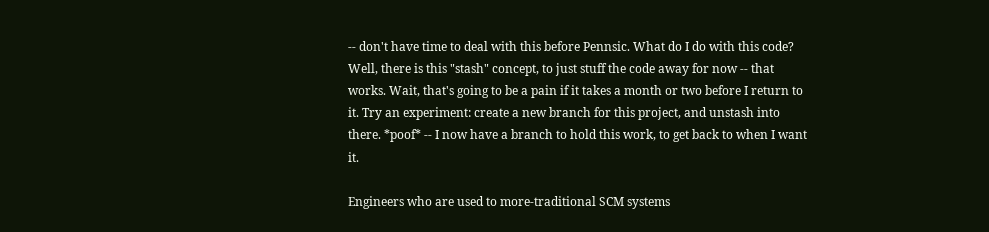-- don't have time to deal with this before Pennsic. What do I do with this code? Well, there is this "stash" concept, to just stuff the code away for now -- that works. Wait, that's going to be a pain if it takes a month or two before I return to it. Try an experiment: create a new branch for this project, and unstash into there. *poof* -- I now have a branch to hold this work, to get back to when I want it.

Engineers who are used to more-traditional SCM systems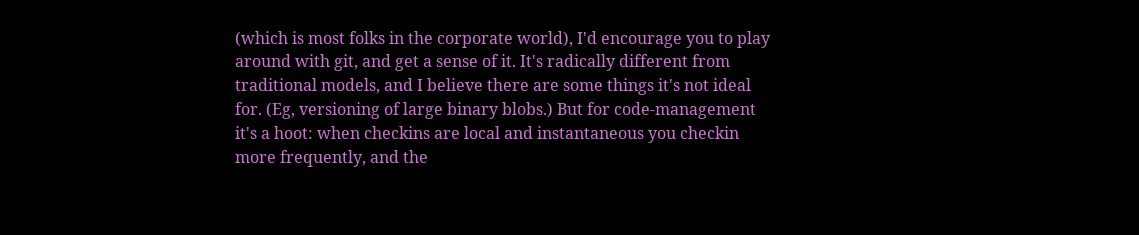(which is most folks in the corporate world), I'd encourage you to play around with git, and get a sense of it. It's radically different from traditional models, and I believe there are some things it's not ideal for. (Eg, versioning of large binary blobs.) But for code-management it's a hoot: when checkins are local and instantaneous you checkin more frequently, and the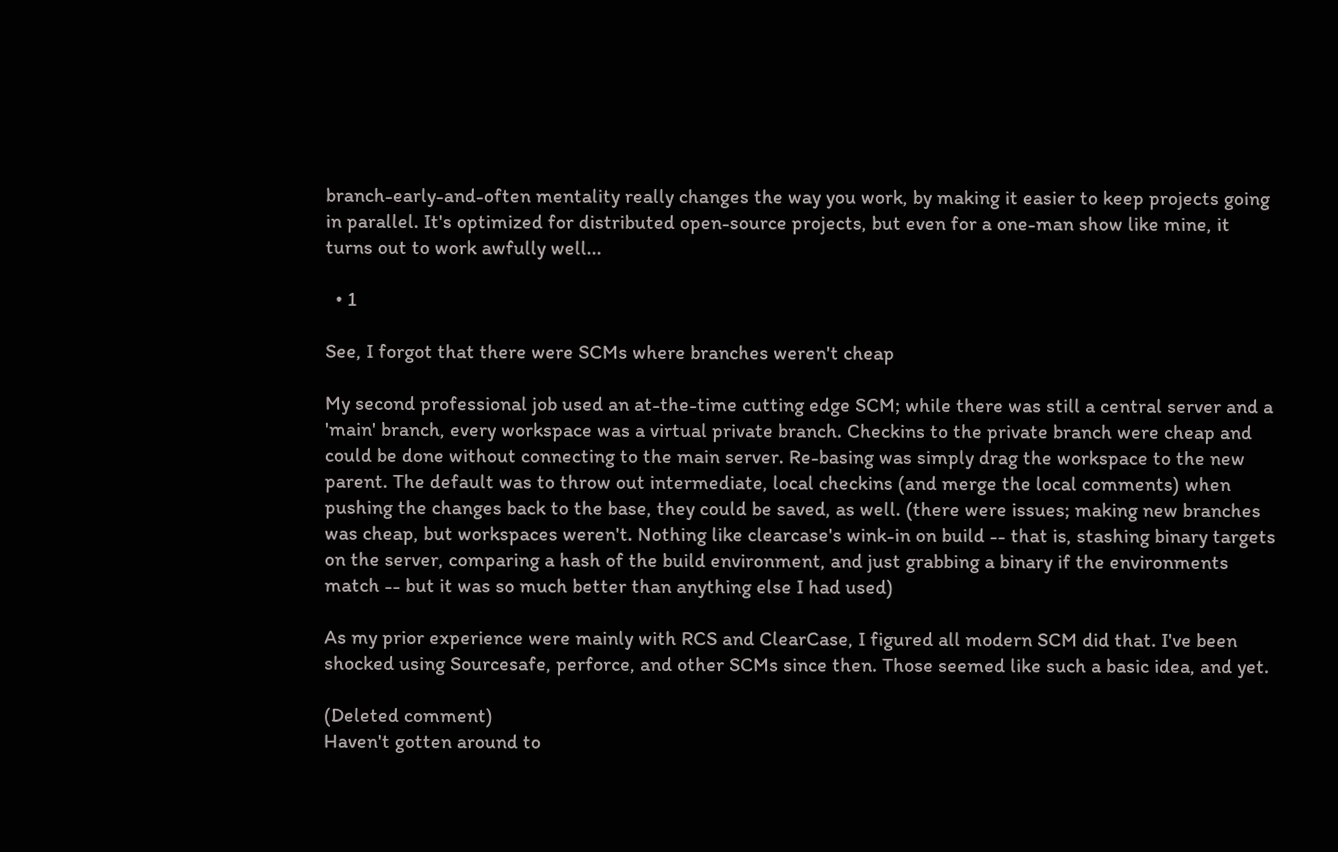branch-early-and-often mentality really changes the way you work, by making it easier to keep projects going in parallel. It's optimized for distributed open-source projects, but even for a one-man show like mine, it turns out to work awfully well...

  • 1

See, I forgot that there were SCMs where branches weren't cheap

My second professional job used an at-the-time cutting edge SCM; while there was still a central server and a 'main' branch, every workspace was a virtual private branch. Checkins to the private branch were cheap and could be done without connecting to the main server. Re-basing was simply drag the workspace to the new parent. The default was to throw out intermediate, local checkins (and merge the local comments) when pushing the changes back to the base, they could be saved, as well. (there were issues; making new branches was cheap, but workspaces weren't. Nothing like clearcase's wink-in on build -- that is, stashing binary targets on the server, comparing a hash of the build environment, and just grabbing a binary if the environments match -- but it was so much better than anything else I had used)

As my prior experience were mainly with RCS and ClearCase, I figured all modern SCM did that. I've been shocked using Sourcesafe, perforce, and other SCMs since then. Those seemed like such a basic idea, and yet.

(Deleted comment)
Haven't gotten around to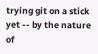trying git on a stick yet -- by the nature of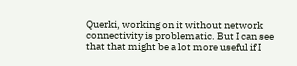Querki, working on it without network connectivity is problematic. But I can see that that might be a lot more useful if I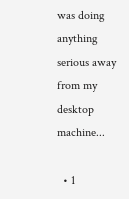was doing anything serious away from my desktop machine...

  • 1